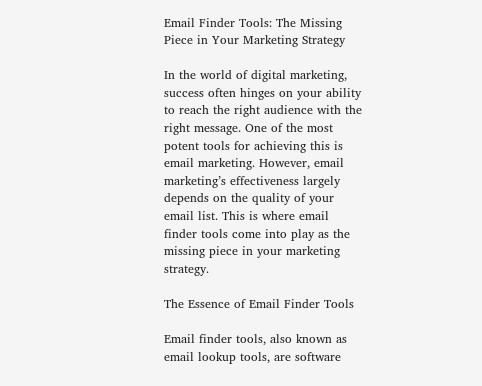Email Finder Tools: The Missing Piece in Your Marketing Strategy

In the world of digital marketing, success often hinges on your ability to reach the right audience with the right message. One of the most potent tools for achieving this is email marketing. However, email marketing’s effectiveness largely depends on the quality of your email list. This is where email finder tools come into play as the missing piece in your marketing strategy.

The Essence of Email Finder Tools

Email finder tools, also known as email lookup tools, are software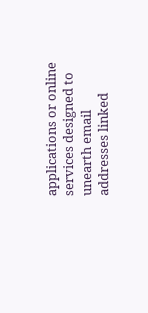applications or online services designed to unearth email addresses linked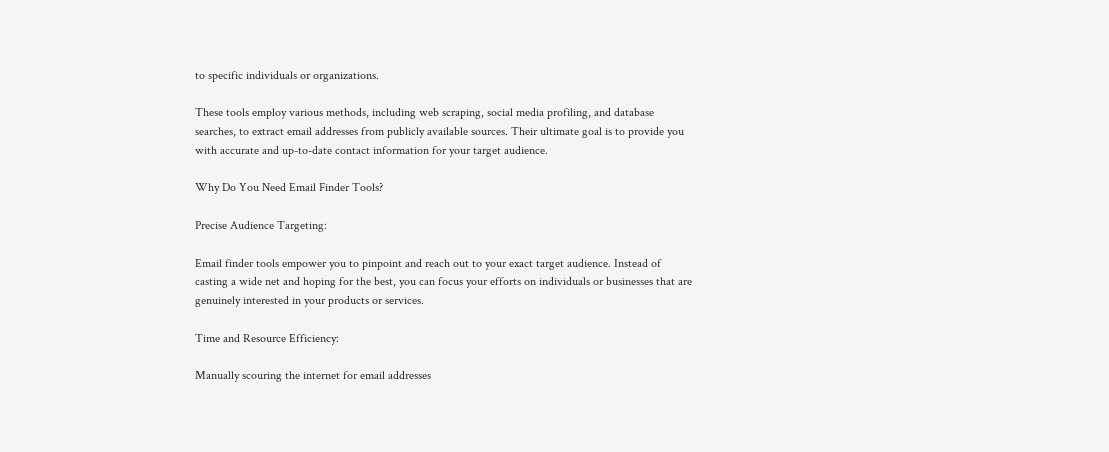to specific individuals or organizations.

These tools employ various methods, including web scraping, social media profiling, and database searches, to extract email addresses from publicly available sources. Their ultimate goal is to provide you with accurate and up-to-date contact information for your target audience.

Why Do You Need Email Finder Tools?

Precise Audience Targeting:

Email finder tools empower you to pinpoint and reach out to your exact target audience. Instead of casting a wide net and hoping for the best, you can focus your efforts on individuals or businesses that are genuinely interested in your products or services.

Time and Resource Efficiency:

Manually scouring the internet for email addresses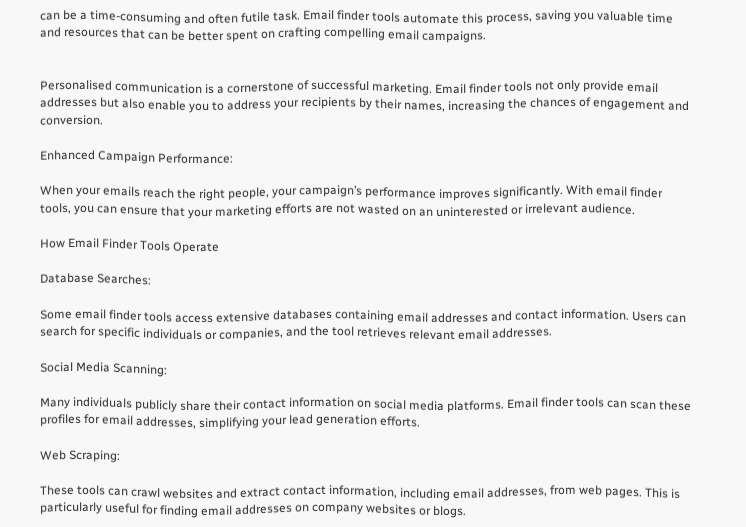can be a time-consuming and often futile task. Email finder tools automate this process, saving you valuable time and resources that can be better spent on crafting compelling email campaigns.


Personalised communication is a cornerstone of successful marketing. Email finder tools not only provide email addresses but also enable you to address your recipients by their names, increasing the chances of engagement and conversion.

Enhanced Campaign Performance:

When your emails reach the right people, your campaign’s performance improves significantly. With email finder tools, you can ensure that your marketing efforts are not wasted on an uninterested or irrelevant audience.

How Email Finder Tools Operate

Database Searches:

Some email finder tools access extensive databases containing email addresses and contact information. Users can search for specific individuals or companies, and the tool retrieves relevant email addresses.

Social Media Scanning:

Many individuals publicly share their contact information on social media platforms. Email finder tools can scan these profiles for email addresses, simplifying your lead generation efforts.

Web Scraping:

These tools can crawl websites and extract contact information, including email addresses, from web pages. This is particularly useful for finding email addresses on company websites or blogs.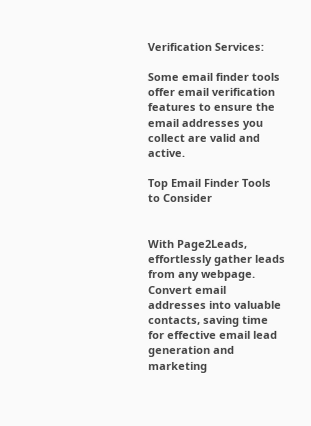Verification Services:

Some email finder tools offer email verification features to ensure the email addresses you collect are valid and active.

Top Email Finder Tools to Consider


With Page2Leads, effortlessly gather leads from any webpage. Convert email addresses into valuable contacts, saving time for effective email lead generation and marketing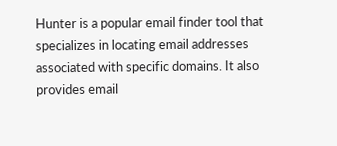Hunter is a popular email finder tool that specializes in locating email addresses associated with specific domains. It also provides email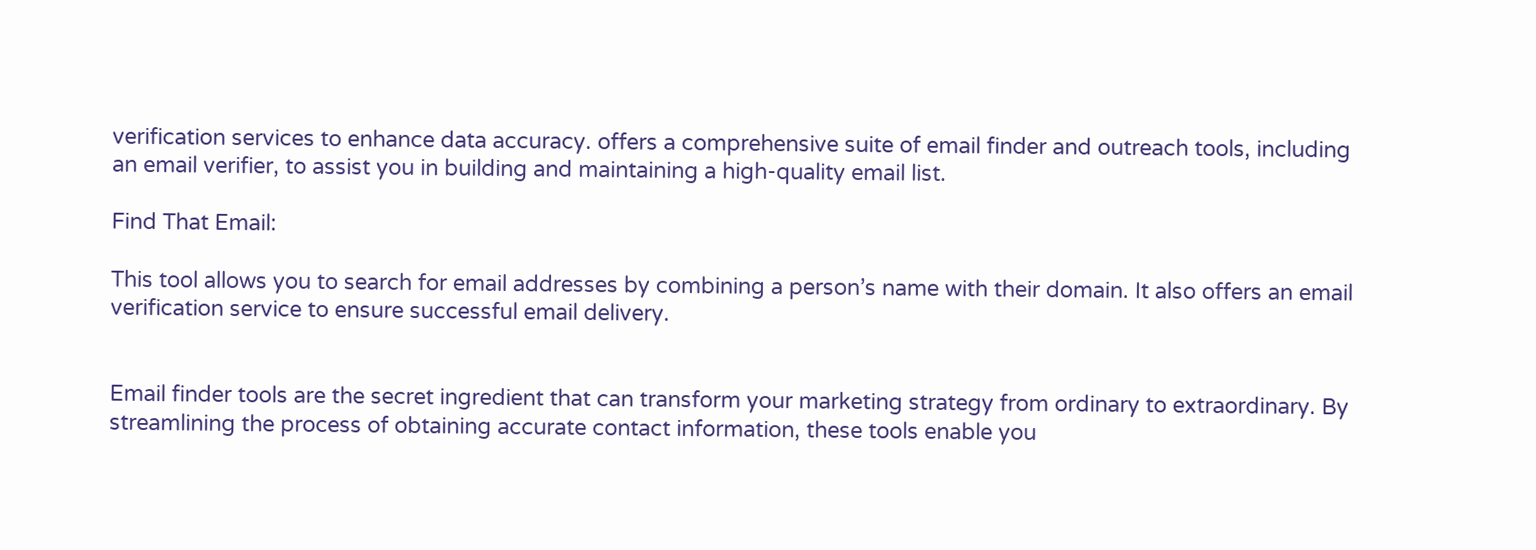verification services to enhance data accuracy. offers a comprehensive suite of email finder and outreach tools, including an email verifier, to assist you in building and maintaining a high-quality email list.

Find That Email:

This tool allows you to search for email addresses by combining a person’s name with their domain. It also offers an email verification service to ensure successful email delivery.


Email finder tools are the secret ingredient that can transform your marketing strategy from ordinary to extraordinary. By streamlining the process of obtaining accurate contact information, these tools enable you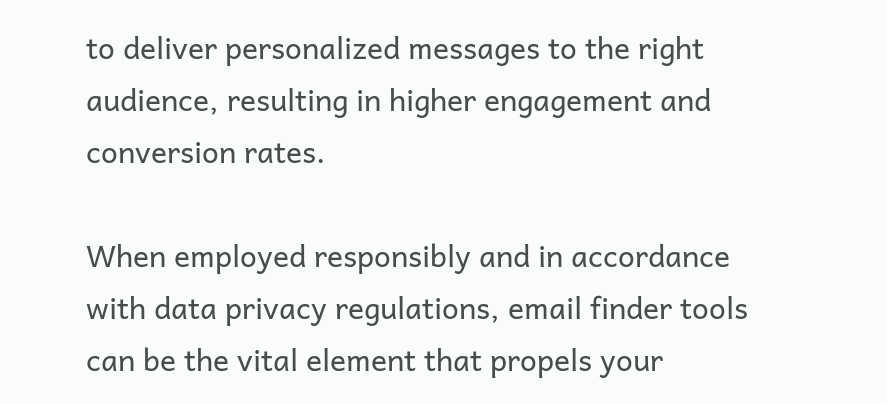to deliver personalized messages to the right audience, resulting in higher engagement and conversion rates.

When employed responsibly and in accordance with data privacy regulations, email finder tools can be the vital element that propels your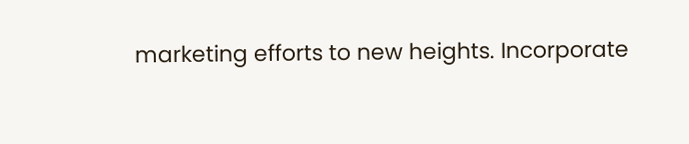marketing efforts to new heights. Incorporate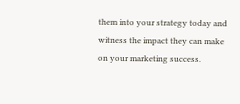them into your strategy today and witness the impact they can make on your marketing success.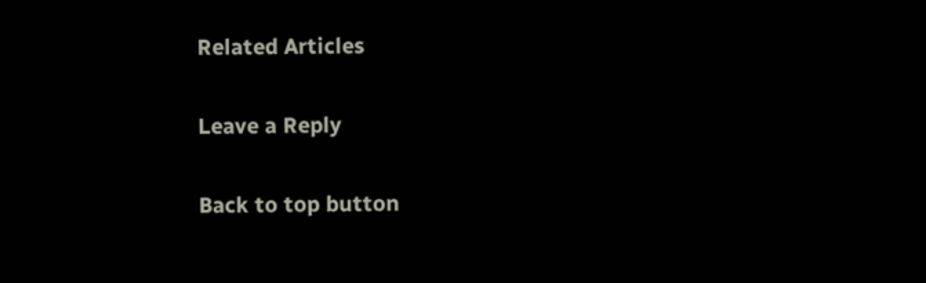Related Articles

Leave a Reply

Back to top button